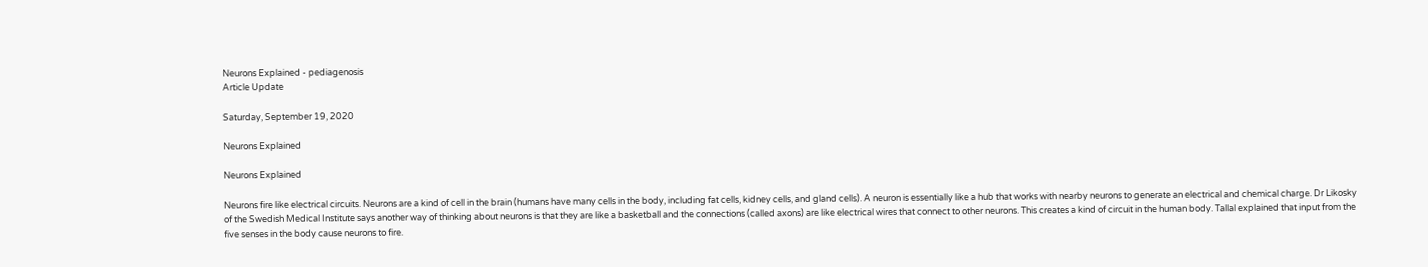Neurons Explained - pediagenosis
Article Update

Saturday, September 19, 2020

Neurons Explained

Neurons Explained

Neurons fire like electrical circuits. Neurons are a kind of cell in the brain (humans have many cells in the body, including fat cells, kidney cells, and gland cells). A neuron is essentially like a hub that works with nearby neurons to generate an electrical and chemical charge. Dr Likosky of the Swedish Medical Institute says another way of thinking about neurons is that they are like a basketball and the connections (called axons) are like electrical wires that connect to other neurons. This creates a kind of circuit in the human body. Tallal explained that input from the five senses in the body cause neurons to fire.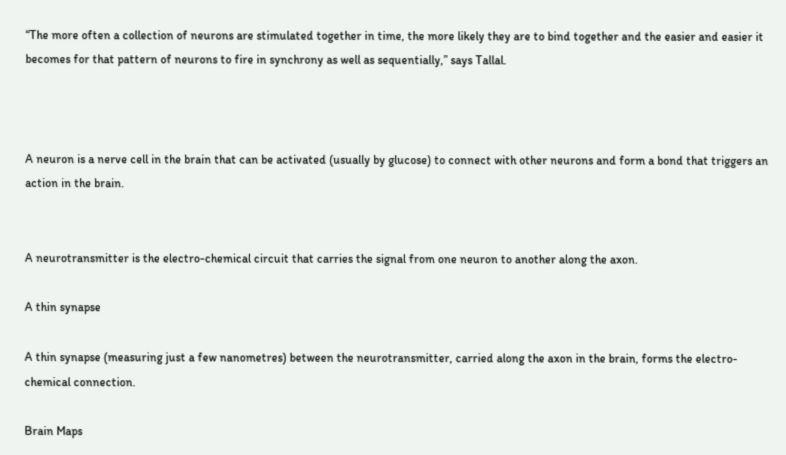“The more often a collection of neurons are stimulated together in time, the more likely they are to bind together and the easier and easier it becomes for that pattern of neurons to fire in synchrony as well as sequentially,” says Tallal.



A neuron is a nerve cell in the brain that can be activated (usually by glucose) to connect with other neurons and form a bond that triggers an action in the brain.


A neurotransmitter is the electro-chemical circuit that carries the signal from one neuron to another along the axon.

A thin synapse

A thin synapse (measuring just a few nanometres) between the neurotransmitter, carried along the axon in the brain, forms the electro-chemical connection.

Brain Maps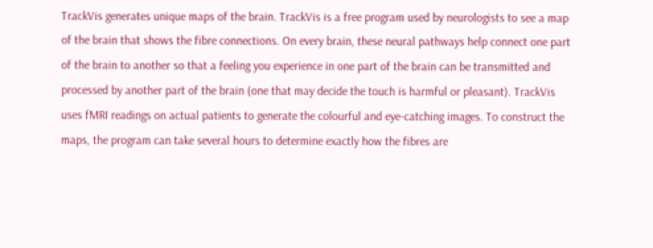TrackVis generates unique maps of the brain. TrackVis is a free program used by neurologists to see a map of the brain that shows the fibre connections. On every brain, these neural pathways help connect one part of the brain to another so that a feeling you experience in one part of the brain can be transmitted and processed by another part of the brain (one that may decide the touch is harmful or pleasant). TrackVis uses fMRI readings on actual patients to generate the colourful and eye-catching images. To construct the maps, the program can take several hours to determine exactly how the fibres are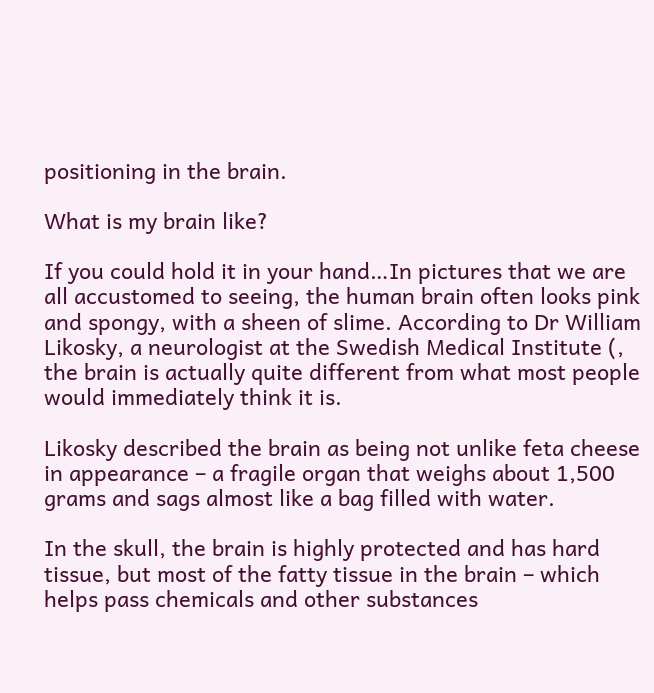positioning in the brain.

What is my brain like?

If you could hold it in your hand…In pictures that we are all accustomed to seeing, the human brain often looks pink and spongy, with a sheen of slime. According to Dr William Likosky, a neurologist at the Swedish Medical Institute (, the brain is actually quite different from what most people would immediately think it is.

Likosky described the brain as being not unlike feta cheese in appearance – a fragile organ that weighs about 1,500 grams and sags almost like a bag filled with water.

In the skull, the brain is highly protected and has hard tissue, but most of the fatty tissue in the brain – which helps pass chemicals and other substances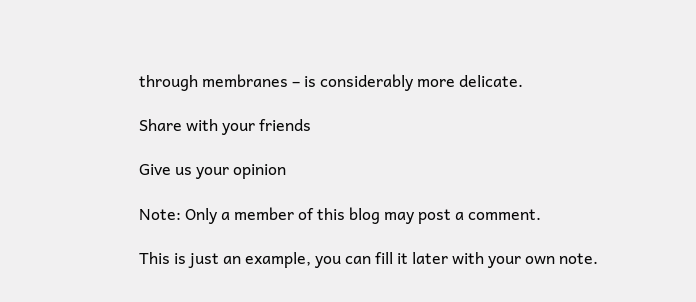through membranes – is considerably more delicate.

Share with your friends

Give us your opinion

Note: Only a member of this blog may post a comment.

This is just an example, you can fill it later with your own note.